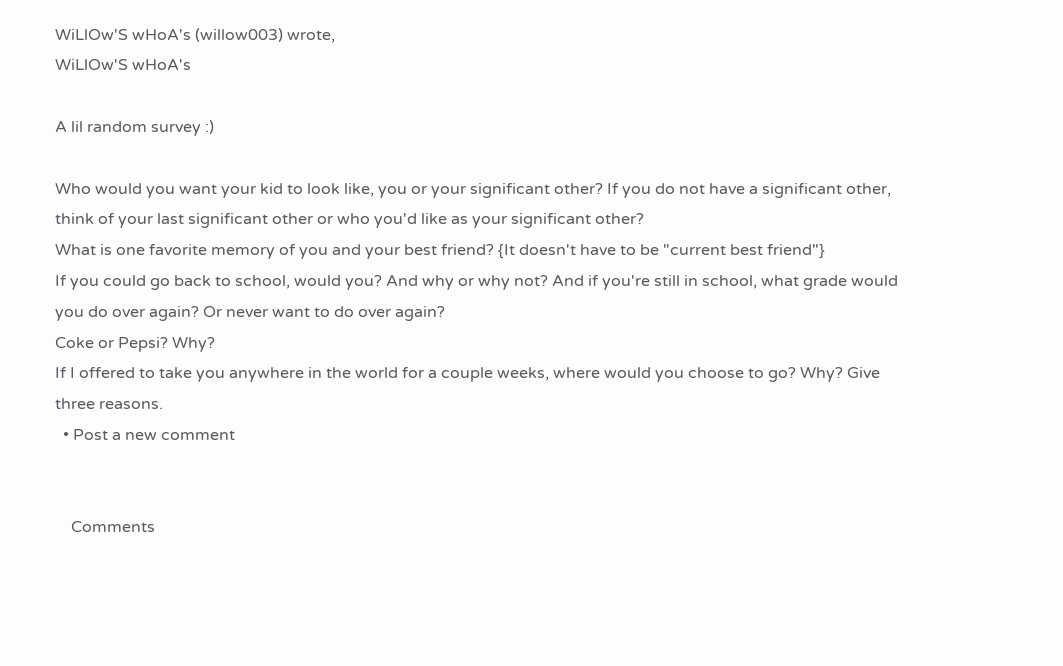WiLlOw'S wHoA's (willow003) wrote,
WiLlOw'S wHoA's

A lil random survey :)

Who would you want your kid to look like, you or your significant other? If you do not have a significant other, think of your last significant other or who you'd like as your significant other?
What is one favorite memory of you and your best friend? {It doesn't have to be "current best friend"}
If you could go back to school, would you? And why or why not? And if you're still in school, what grade would you do over again? Or never want to do over again?
Coke or Pepsi? Why?
If I offered to take you anywhere in the world for a couple weeks, where would you choose to go? Why? Give three reasons.
  • Post a new comment


    Comments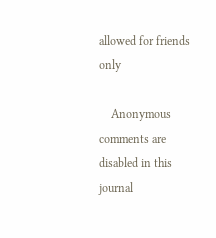allowed for friends only

    Anonymous comments are disabled in this journal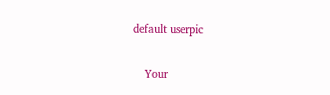default userpic

    Your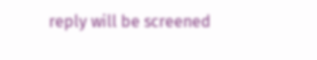reply will be screened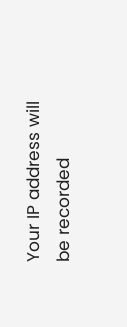Your IP address will be recorded